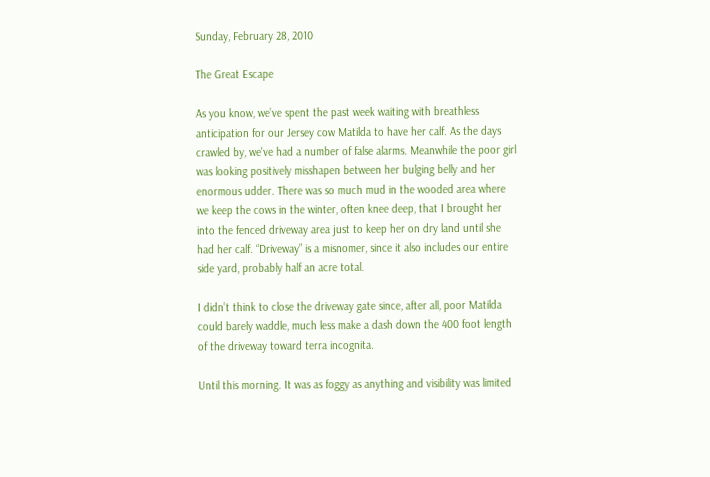Sunday, February 28, 2010

The Great Escape

As you know, we’ve spent the past week waiting with breathless anticipation for our Jersey cow Matilda to have her calf. As the days crawled by, we've had a number of false alarms. Meanwhile the poor girl was looking positively misshapen between her bulging belly and her enormous udder. There was so much mud in the wooded area where we keep the cows in the winter, often knee deep, that I brought her into the fenced driveway area just to keep her on dry land until she had her calf. “Driveway” is a misnomer, since it also includes our entire side yard, probably half an acre total.

I didn’t think to close the driveway gate since, after all, poor Matilda could barely waddle, much less make a dash down the 400 foot length of the driveway toward terra incognita.

Until this morning. It was as foggy as anything and visibility was limited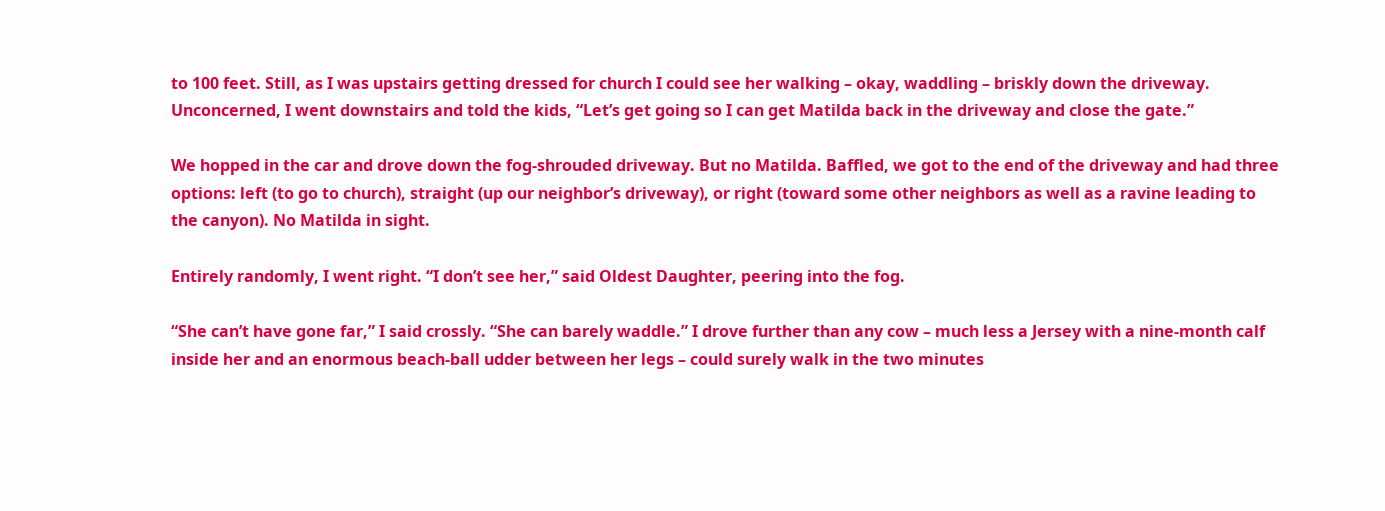to 100 feet. Still, as I was upstairs getting dressed for church I could see her walking – okay, waddling – briskly down the driveway. Unconcerned, I went downstairs and told the kids, “Let’s get going so I can get Matilda back in the driveway and close the gate.”

We hopped in the car and drove down the fog-shrouded driveway. But no Matilda. Baffled, we got to the end of the driveway and had three options: left (to go to church), straight (up our neighbor’s driveway), or right (toward some other neighbors as well as a ravine leading to the canyon). No Matilda in sight.

Entirely randomly, I went right. “I don’t see her,” said Oldest Daughter, peering into the fog.

“She can’t have gone far,” I said crossly. “She can barely waddle.” I drove further than any cow – much less a Jersey with a nine-month calf inside her and an enormous beach-ball udder between her legs – could surely walk in the two minutes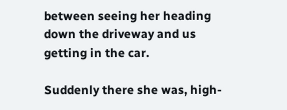between seeing her heading down the driveway and us getting in the car.

Suddenly there she was, high-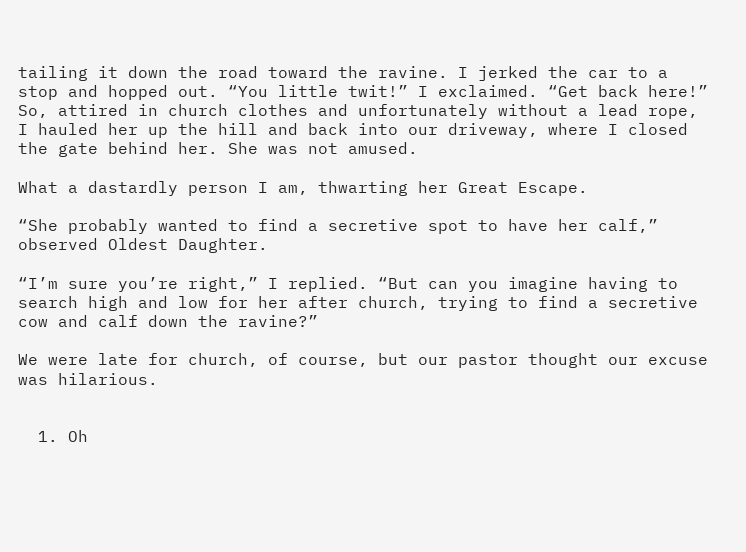tailing it down the road toward the ravine. I jerked the car to a stop and hopped out. “You little twit!” I exclaimed. “Get back here!” So, attired in church clothes and unfortunately without a lead rope, I hauled her up the hill and back into our driveway, where I closed the gate behind her. She was not amused.

What a dastardly person I am, thwarting her Great Escape.

“She probably wanted to find a secretive spot to have her calf,” observed Oldest Daughter.

“I’m sure you’re right,” I replied. “But can you imagine having to search high and low for her after church, trying to find a secretive cow and calf down the ravine?”

We were late for church, of course, but our pastor thought our excuse was hilarious.


  1. Oh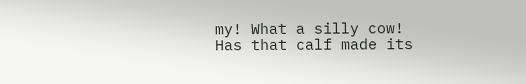my! What a silly cow! Has that calf made its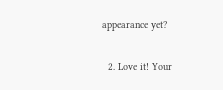appearance yet?

  2. Love it! Your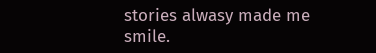stories alwasy made me smile.